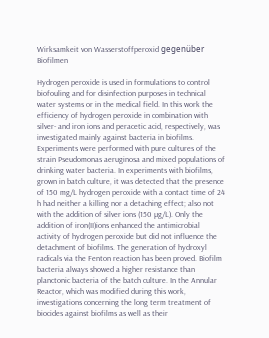Wirksamkeit von Wasserstoffperoxid gegenüber Biofilmen

Hydrogen peroxide is used in formulations to control biofouling and for disinfection purposes in technical water systems or in the medical field. In this work the efficiency of hydrogen peroxide in combination with silver- and iron ions and peracetic acid, respectively, was investigated mainly against bacteria in biofilms. Experiments were performed with pure cultures of the strain Pseudomonas aeruginosa and mixed populations of drinking water bacteria. In experiments with biofilms, grown in batch culture, it was detected that the presence of 150 mg/L hydrogen peroxide with a contact time of 24 h had neither a killing nor a detaching effect; also not with the addition of silver ions (150 µg/L). Only the addition of iron(II)ions enhanced the antimicrobial activity of hydrogen peroxide but did not influence the detachment of biofilms. The generation of hydroxyl radicals via the Fenton reaction has been proved. Biofilm bacteria always showed a higher resistance than planctonic bacteria of the batch culture. In the Annular Reactor, which was modified during this work, investigations concerning the long term treatment of biocides against biofilms as well as their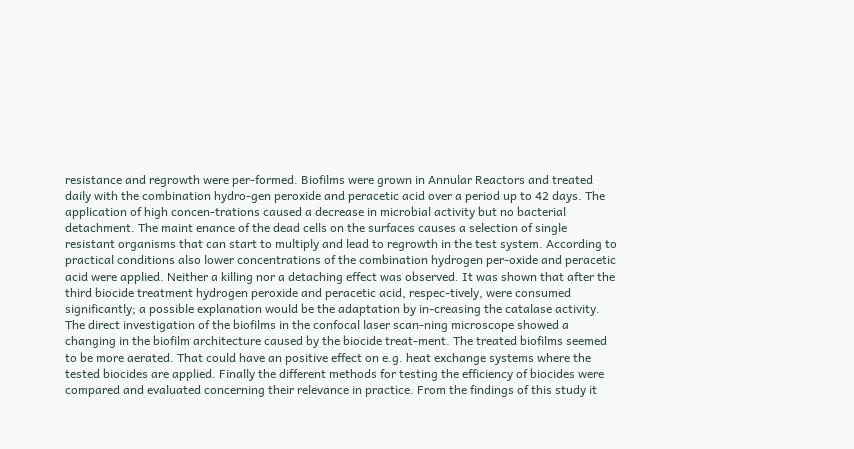resistance and regrowth were per-formed. Biofilms were grown in Annular Reactors and treated daily with the combination hydro-gen peroxide and peracetic acid over a period up to 42 days. The application of high concen-trations caused a decrease in microbial activity but no bacterial detachment. The maint enance of the dead cells on the surfaces causes a selection of single resistant organisms that can start to multiply and lead to regrowth in the test system. According to practical conditions also lower concentrations of the combination hydrogen per-oxide and peracetic acid were applied. Neither a killing nor a detaching effect was observed. It was shown that after the third biocide treatment hydrogen peroxide and peracetic acid, respec-tively, were consumed significantly; a possible explanation would be the adaptation by in-creasing the catalase activity. The direct investigation of the biofilms in the confocal laser scan-ning microscope showed a changing in the biofilm architecture caused by the biocide treat-ment. The treated biofilms seemed to be more aerated. That could have an positive effect on e.g. heat exchange systems where the tested biocides are applied. Finally the different methods for testing the efficiency of biocides were compared and evaluated concerning their relevance in practice. From the findings of this study it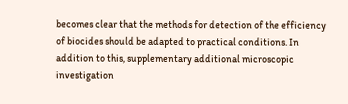becomes clear that the methods for detection of the efficiency of biocides should be adapted to practical conditions. In addition to this, supplementary additional microscopic investigation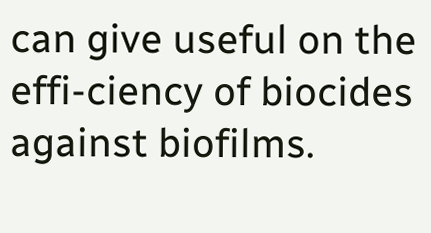can give useful on the effi-ciency of biocides against biofilms.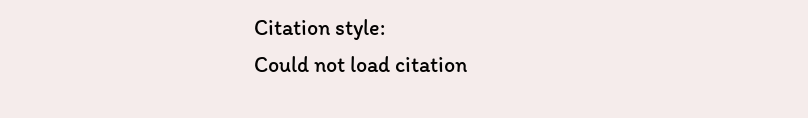Citation style:
Could not load citation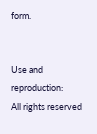form.


Use and reproduction:
All rights reserved